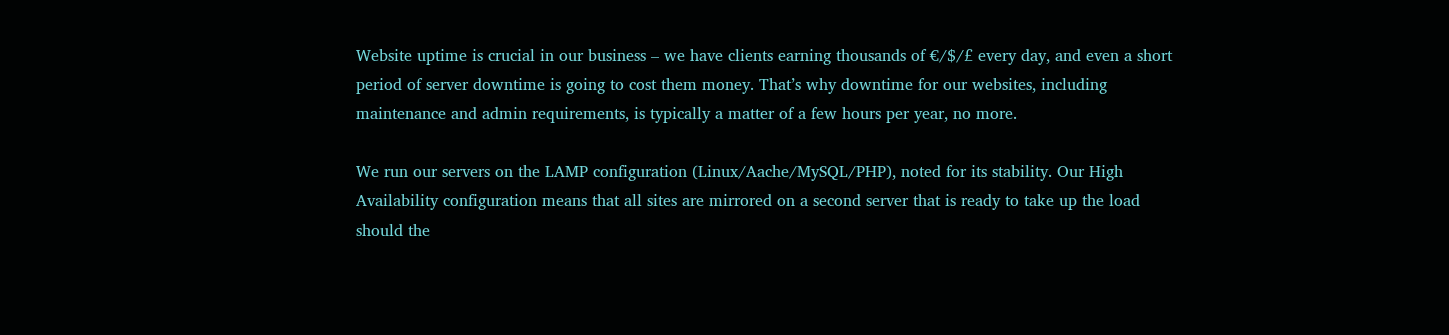Website uptime is crucial in our business – we have clients earning thousands of €/$/£ every day, and even a short period of server downtime is going to cost them money. That’s why downtime for our websites, including maintenance and admin requirements, is typically a matter of a few hours per year, no more.

We run our servers on the LAMP configuration (Linux/Aache/MySQL/PHP), noted for its stability. Our High Availability configuration means that all sites are mirrored on a second server that is ready to take up the load should the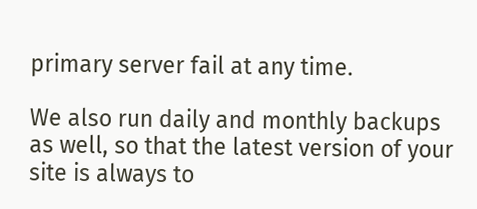primary server fail at any time.

We also run daily and monthly backups as well, so that the latest version of your site is always to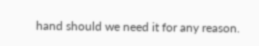hand should we need it for any reason.